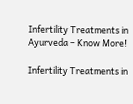Infertility Treatments in Ayurveda – Know More!

Infertility Treatments in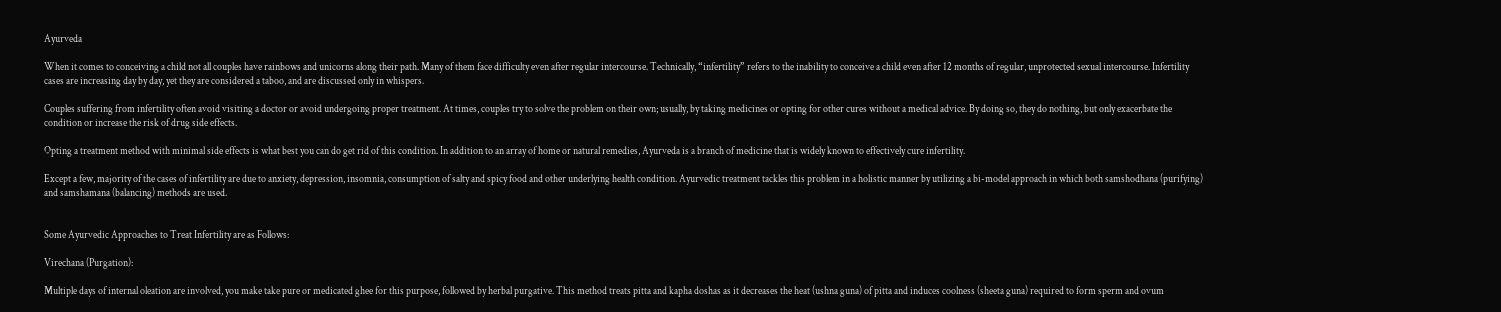Ayurveda

When it comes to conceiving a child not all couples have rainbows and unicorns along their path. Many of them face difficulty even after regular intercourse. Technically, “infertility” refers to the inability to conceive a child even after 12 months of regular, unprotected sexual intercourse. Infertility cases are increasing day by day, yet they are considered a taboo, and are discussed only in whispers.

Couples suffering from infertility often avoid visiting a doctor or avoid undergoing proper treatment. At times, couples try to solve the problem on their own; usually, by taking medicines or opting for other cures without a medical advice. By doing so, they do nothing, but only exacerbate the condition or increase the risk of drug side effects.

Opting a treatment method with minimal side effects is what best you can do get rid of this condition. In addition to an array of home or natural remedies, Ayurveda is a branch of medicine that is widely known to effectively cure infertility.

Except a few, majority of the cases of infertility are due to anxiety, depression, insomnia, consumption of salty and spicy food and other underlying health condition. Ayurvedic treatment tackles this problem in a holistic manner by utilizing a bi-model approach in which both samshodhana (purifying) and samshamana (balancing) methods are used.


Some Ayurvedic Approaches to Treat Infertility are as Follows:

Virechana (Purgation):

Multiple days of internal oleation are involved, you make take pure or medicated ghee for this purpose, followed by herbal purgative. This method treats pitta and kapha doshas as it decreases the heat (ushna guna) of pitta and induces coolness (sheeta guna) required to form sperm and ovum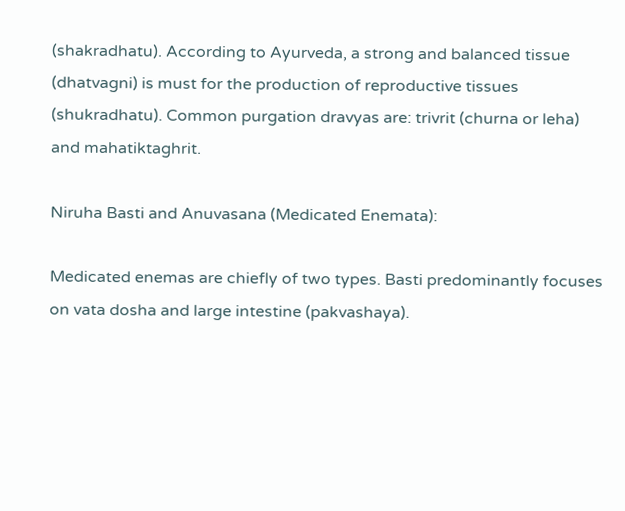(shakradhatu). According to Ayurveda, a strong and balanced tissue (dhatvagni) is must for the production of reproductive tissues (shukradhatu). Common purgation dravyas are: trivrit (churna or leha) and mahatiktaghrit.

Niruha Basti and Anuvasana (Medicated Enemata):

Medicated enemas are chiefly of two types. Basti predominantly focuses on vata dosha and large intestine (pakvashaya).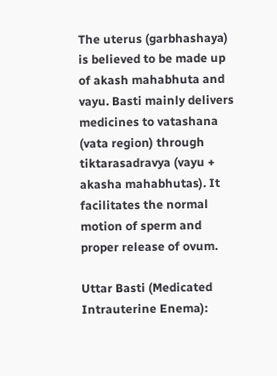The uterus (garbhashaya) is believed to be made up of akash mahabhuta and vayu. Basti mainly delivers medicines to vatashana (vata region) through tiktarasadravya (vayu + akasha mahabhutas). It facilitates the normal motion of sperm and proper release of ovum.

Uttar Basti (Medicated Intrauterine Enema):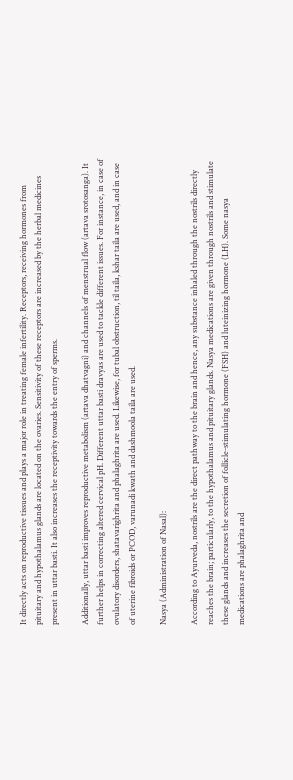It directly acts on reproductive tissues and plays a major role in treating female infertility. Receptors, receiving hormones from pituitary and hypothalamus glands are located on the ovaries. Sensitivity of these receptors are increased by the herbal medicines present in uttar basti. It also increases the receptivity towards the entry of sperms.

Additionally, uttar basti improves reproductive metabolism (artava dhatvagni) and channels of menstrual flow (artava srotosanga). It further helps in correcting altered cervical pH. Different uttar basti dravyas are used to tackle different issues. For instance, in case of ovulatory disorders, shatavarighrita and phalaghrita are used. Likewise, for tubal obstruction, til taila, kshar taila are used, and in case of uterine fibroids or PCOD, varunadi kwath and dashmoola taila are used.

Nasya (Administration of Nasal):

According to Ayurveda, nostrils are the direct pathway to the brain and hence, any substance inhaled through the nostrils directly reaches the brain; particularly, to the hypothalamus and pituitary glands. Nasya medications are given through nostrils and stimulate these glands and increases the secretion of follicle-stimulating hormone (FSH) and luteinizing hormone (LH). Some nasya medications are phalaghrita and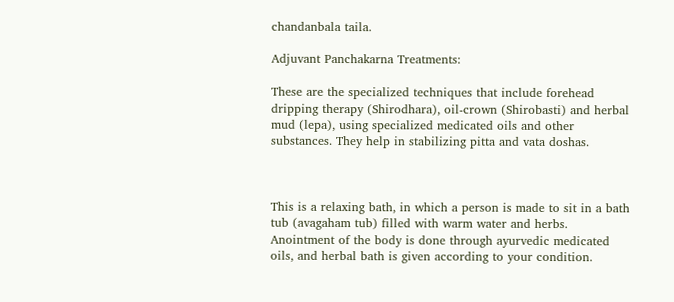chandanbala taila.

Adjuvant Panchakarna Treatments:

These are the specialized techniques that include forehead dripping therapy (Shirodhara), oil-crown (Shirobasti) and herbal mud (lepa), using specialized medicated oils and other substances. They help in stabilizing pitta and vata doshas.



This is a relaxing bath, in which a person is made to sit in a bath tub (avagaham tub) filled with warm water and herbs. Anointment of the body is done through ayurvedic medicated oils, and herbal bath is given according to your condition.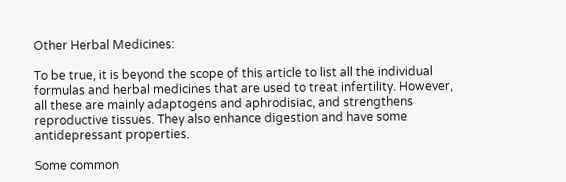Other Herbal Medicines:

To be true, it is beyond the scope of this article to list all the individual formulas and herbal medicines that are used to treat infertility. However, all these are mainly adaptogens and aphrodisiac, and strengthens reproductive tissues. They also enhance digestion and have some antidepressant properties.

Some common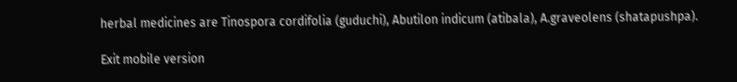herbal medicines are Tinospora cordifolia (guduchi), Abutilon indicum (atibala), A.graveolens (shatapushpa).

Exit mobile version